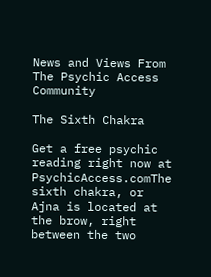News and Views From The Psychic Access Community

The Sixth Chakra

Get a free psychic reading right now at PsychicAccess.comThe sixth chakra, or Ajna is located at the brow, right between the two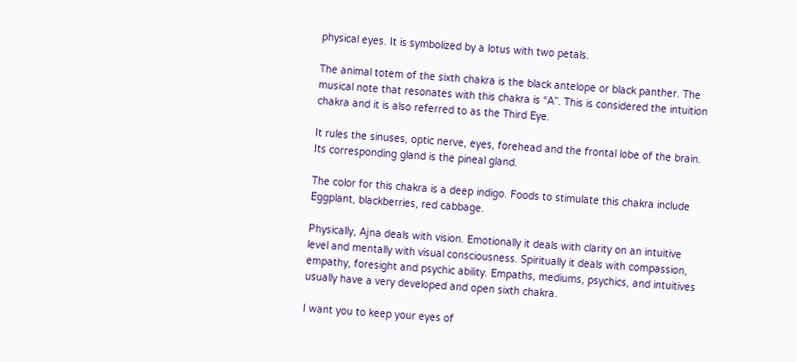physical eyes. It is symbolized by a lotus with two petals.

The animal totem of the sixth chakra is the black antelope or black panther. The musical note that resonates with this chakra is “A”. This is considered the intuition chakra and it is also referred to as the Third Eye.

It rules the sinuses, optic nerve, eyes, forehead and the frontal lobe of the brain. Its corresponding gland is the pineal gland.

The color for this chakra is a deep indigo. Foods to stimulate this chakra include Eggplant, blackberries, red cabbage.

Physically, Ajna deals with vision. Emotionally it deals with clarity on an intuitive level and mentally with visual consciousness. Spiritually it deals with compassion, empathy, foresight and psychic ability. Empaths, mediums, psychics, and intuitives usually have a very developed and open sixth chakra.

I want you to keep your eyes of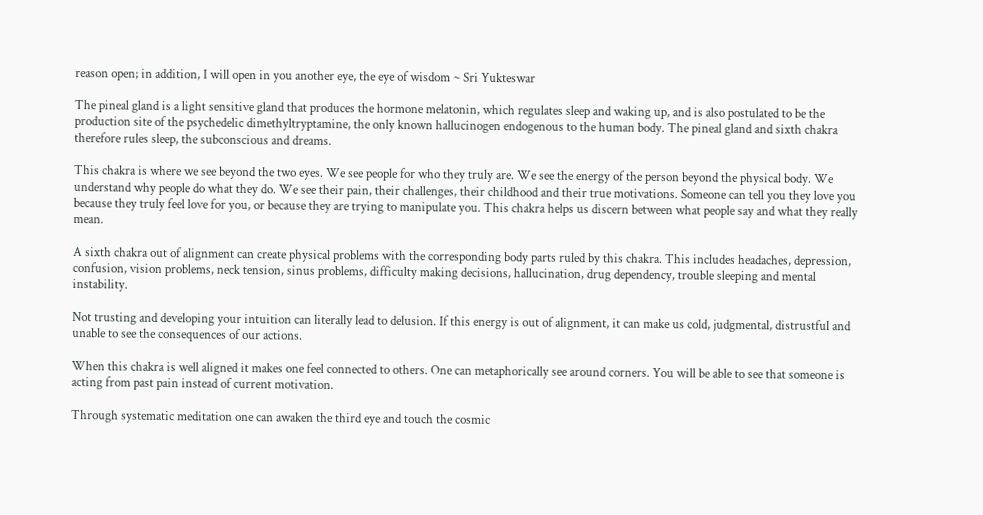reason open; in addition, I will open in you another eye, the eye of wisdom ~ Sri Yukteswar

The pineal gland is a light sensitive gland that produces the hormone melatonin, which regulates sleep and waking up, and is also postulated to be the production site of the psychedelic dimethyltryptamine, the only known hallucinogen endogenous to the human body. The pineal gland and sixth chakra therefore rules sleep, the subconscious and dreams.

This chakra is where we see beyond the two eyes. We see people for who they truly are. We see the energy of the person beyond the physical body. We understand why people do what they do. We see their pain, their challenges, their childhood and their true motivations. Someone can tell you they love you because they truly feel love for you, or because they are trying to manipulate you. This chakra helps us discern between what people say and what they really mean.

A sixth chakra out of alignment can create physical problems with the corresponding body parts ruled by this chakra. This includes headaches, depression, confusion, vision problems, neck tension, sinus problems, difficulty making decisions, hallucination, drug dependency, trouble sleeping and mental instability.

Not trusting and developing your intuition can literally lead to delusion. If this energy is out of alignment, it can make us cold, judgmental, distrustful and unable to see the consequences of our actions.

When this chakra is well aligned it makes one feel connected to others. One can metaphorically see around corners. You will be able to see that someone is acting from past pain instead of current motivation.

Through systematic meditation one can awaken the third eye and touch the cosmic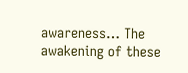awareness… The awakening of these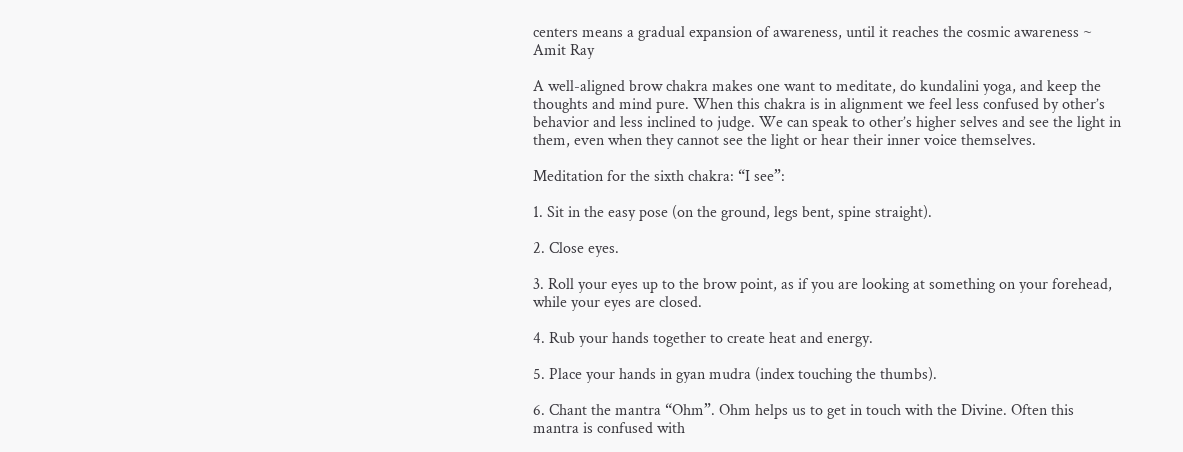centers means a gradual expansion of awareness, until it reaches the cosmic awareness ~ Amit Ray

A well-aligned brow chakra makes one want to meditate, do kundalini yoga, and keep the thoughts and mind pure. When this chakra is in alignment we feel less confused by other’s behavior and less inclined to judge. We can speak to other’s higher selves and see the light in them, even when they cannot see the light or hear their inner voice themselves.

Meditation for the sixth chakra: “I see”:

1. Sit in the easy pose (on the ground, legs bent, spine straight).

2. Close eyes.

3. Roll your eyes up to the brow point, as if you are looking at something on your forehead, while your eyes are closed.

4. Rub your hands together to create heat and energy.

5. Place your hands in gyan mudra (index touching the thumbs).

6. Chant the mantra “Ohm”. Ohm helps us to get in touch with the Divine. Often this mantra is confused with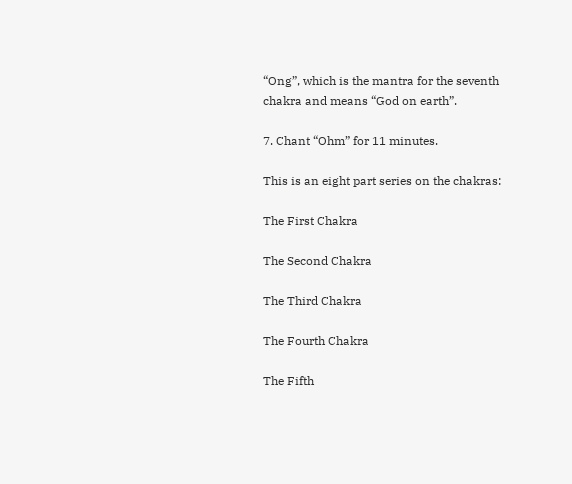“Ong”, which is the mantra for the seventh chakra and means “God on earth”.

7. Chant “Ohm” for 11 minutes.

This is an eight part series on the chakras:

The First Chakra

The Second Chakra

The Third Chakra

The Fourth Chakra

The Fifth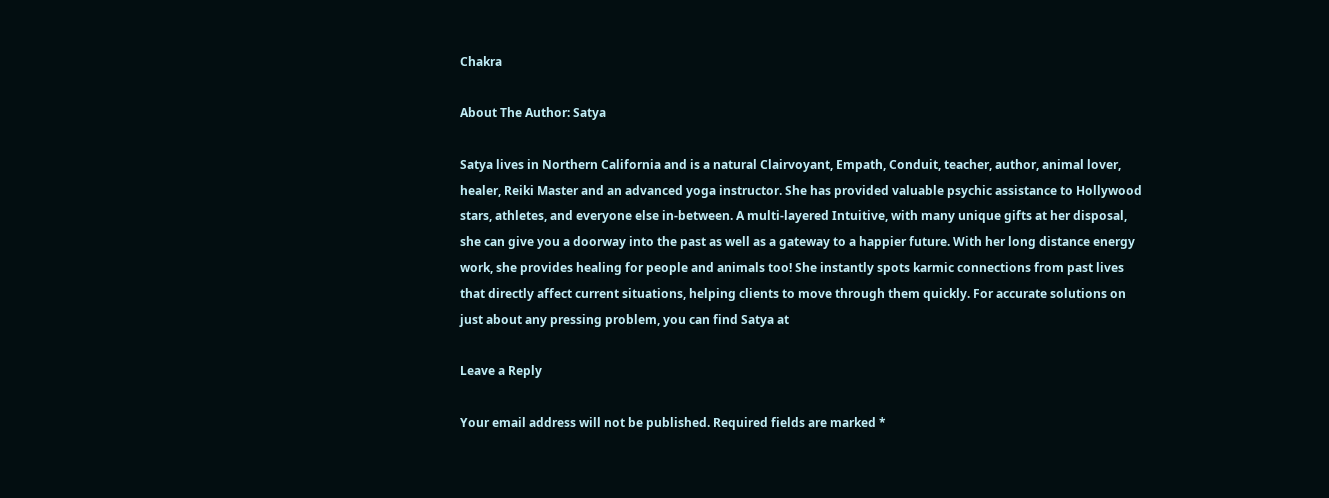Chakra

About The Author: Satya

Satya lives in Northern California and is a natural Clairvoyant, Empath, Conduit, teacher, author, animal lover, healer, Reiki Master and an advanced yoga instructor. She has provided valuable psychic assistance to Hollywood stars, athletes, and everyone else in-between. A multi-layered Intuitive, with many unique gifts at her disposal, she can give you a doorway into the past as well as a gateway to a happier future. With her long distance energy work, she provides healing for people and animals too! She instantly spots karmic connections from past lives that directly affect current situations, helping clients to move through them quickly. For accurate solutions on just about any pressing problem, you can find Satya at

Leave a Reply

Your email address will not be published. Required fields are marked *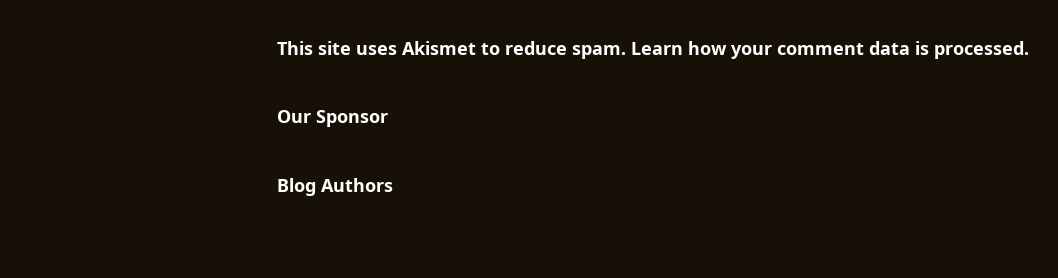This site uses Akismet to reduce spam. Learn how your comment data is processed.

Our Sponsor

Blog Authors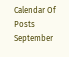Calendar Of Posts
September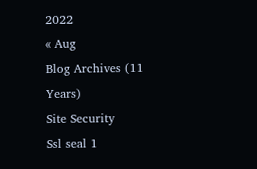2022
« Aug
Blog Archives (11 Years)
Site Security
Ssl seal 1